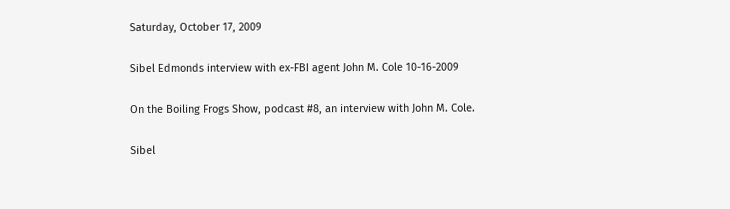Saturday, October 17, 2009

Sibel Edmonds interview with ex-FBI agent John M. Cole 10-16-2009

On the Boiling Frogs Show, podcast #8, an interview with John M. Cole.

Sibel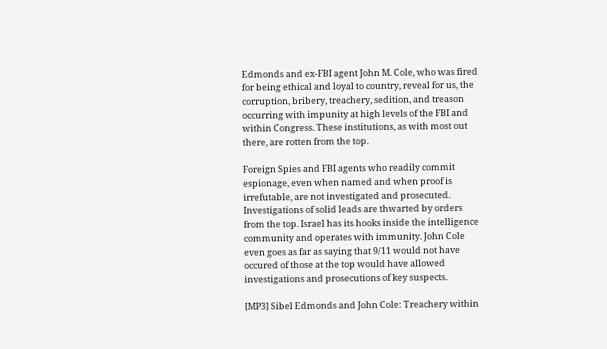Edmonds and ex-FBI agent John M. Cole, who was fired for being ethical and loyal to country, reveal for us, the corruption, bribery, treachery, sedition, and treason occurring with impunity at high levels of the FBI and within Congress. These institutions, as with most out there, are rotten from the top.

Foreign Spies and FBI agents who readily commit espionage, even when named and when proof is irrefutable, are not investigated and prosecuted. Investigations of solid leads are thwarted by orders from the top. Israel has its hooks inside the intelligence community and operates with immunity. John Cole even goes as far as saying that 9/11 would not have occured of those at the top would have allowed investigations and prosecutions of key suspects.

[MP3] Sibel Edmonds and John Cole: Treachery within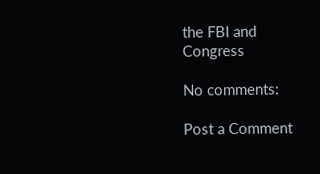the FBI and Congress

No comments:

Post a Comment